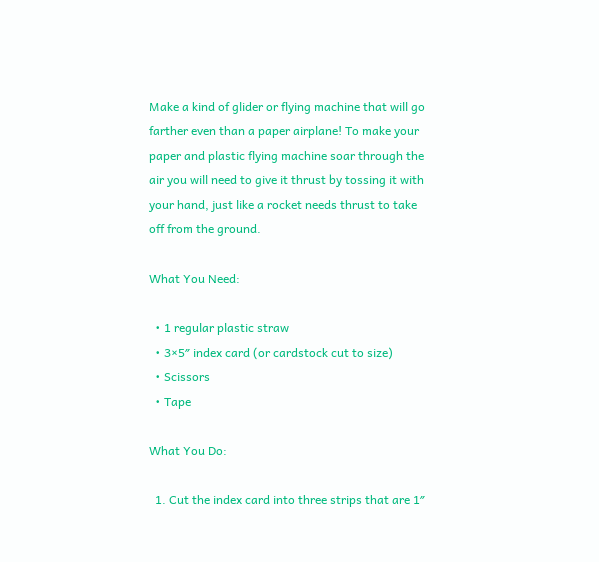Make a kind of glider or flying machine that will go farther even than a paper airplane! To make your paper and plastic flying machine soar through the air you will need to give it thrust by tossing it with your hand, just like a rocket needs thrust to take off from the ground.

What You Need:

  • 1 regular plastic straw
  • 3×5″ index card (or cardstock cut to size)
  • Scissors
  • Tape

What You Do:

  1. Cut the index card into three strips that are 1″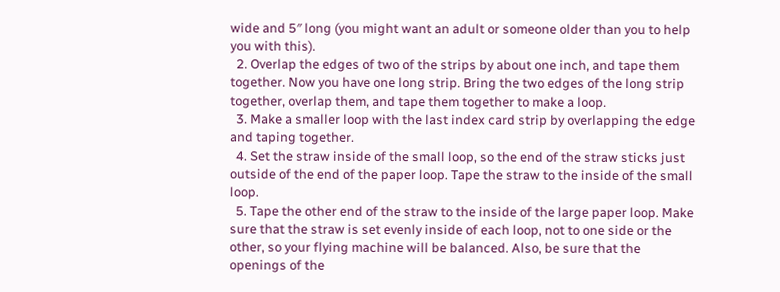wide and 5″ long (you might want an adult or someone older than you to help you with this).
  2. Overlap the edges of two of the strips by about one inch, and tape them together. Now you have one long strip. Bring the two edges of the long strip together, overlap them, and tape them together to make a loop.
  3. Make a smaller loop with the last index card strip by overlapping the edge and taping together.
  4. Set the straw inside of the small loop, so the end of the straw sticks just outside of the end of the paper loop. Tape the straw to the inside of the small loop.
  5. Tape the other end of the straw to the inside of the large paper loop. Make sure that the straw is set evenly inside of each loop, not to one side or the other, so your flying machine will be balanced. Also, be sure that the openings of the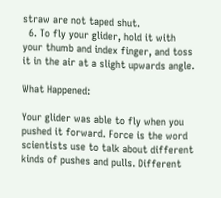straw are not taped shut.
  6. To fly your glider, hold it with your thumb and index finger, and toss it in the air at a slight upwards angle.

What Happened:

Your glider was able to fly when you pushed it forward. Force is the word scientists use to talk about different kinds of pushes and pulls. Different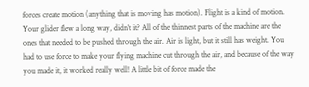forces create motion (anything that is moving has motion). Flight is a kind of motion. Your glider flew a long way, didn’t it? All of the thinnest parts of the machine are the ones that needed to be pushed through the air. Air is light, but it still has weight. You had to use force to make your flying machine cut through the air, and because of the way you made it, it worked really well! A little bit of force made the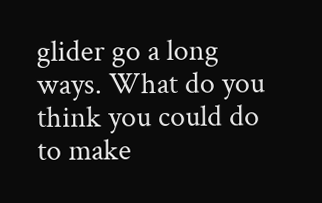glider go a long ways. What do you think you could do to make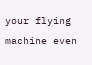your flying machine even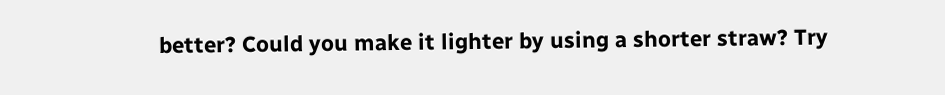better? Could you make it lighter by using a shorter straw? Try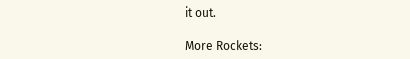it out.

More Rockets: